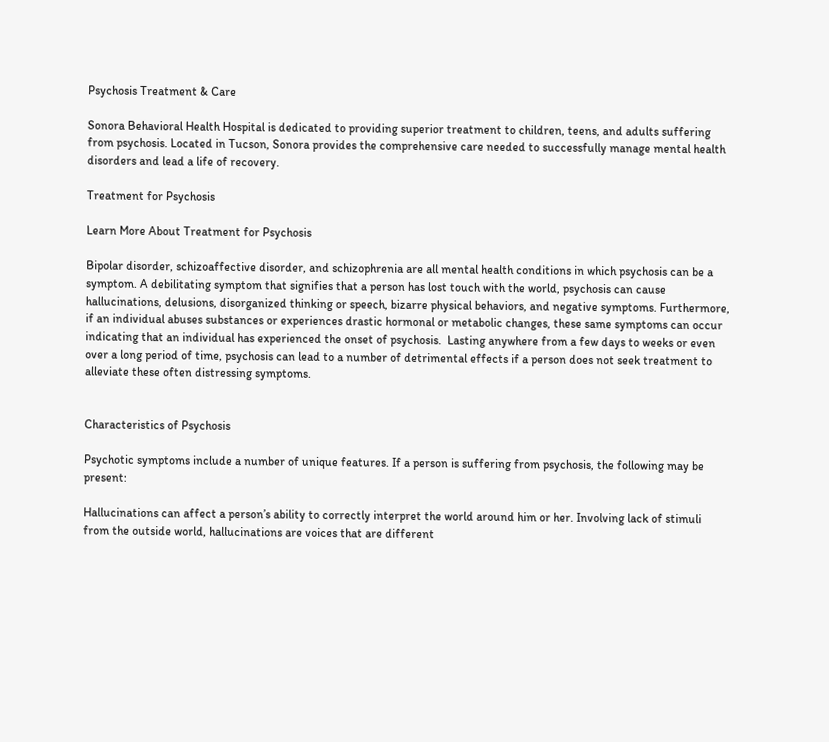Psychosis Treatment & Care

Sonora Behavioral Health Hospital is dedicated to providing superior treatment to children, teens, and adults suffering from psychosis. Located in Tucson, Sonora provides the comprehensive care needed to successfully manage mental health disorders and lead a life of recovery.

Treatment for Psychosis

Learn More About Treatment for Psychosis

Bipolar disorder, schizoaffective disorder, and schizophrenia are all mental health conditions in which psychosis can be a symptom. A debilitating symptom that signifies that a person has lost touch with the world, psychosis can cause hallucinations, delusions, disorganized thinking or speech, bizarre physical behaviors, and negative symptoms. Furthermore, if an individual abuses substances or experiences drastic hormonal or metabolic changes, these same symptoms can occur indicating that an individual has experienced the onset of psychosis.  Lasting anywhere from a few days to weeks or even over a long period of time, psychosis can lead to a number of detrimental effects if a person does not seek treatment to alleviate these often distressing symptoms.


Characteristics of Psychosis

Psychotic symptoms include a number of unique features. If a person is suffering from psychosis, the following may be present:

Hallucinations can affect a person’s ability to correctly interpret the world around him or her. Involving lack of stimuli from the outside world, hallucinations are voices that are different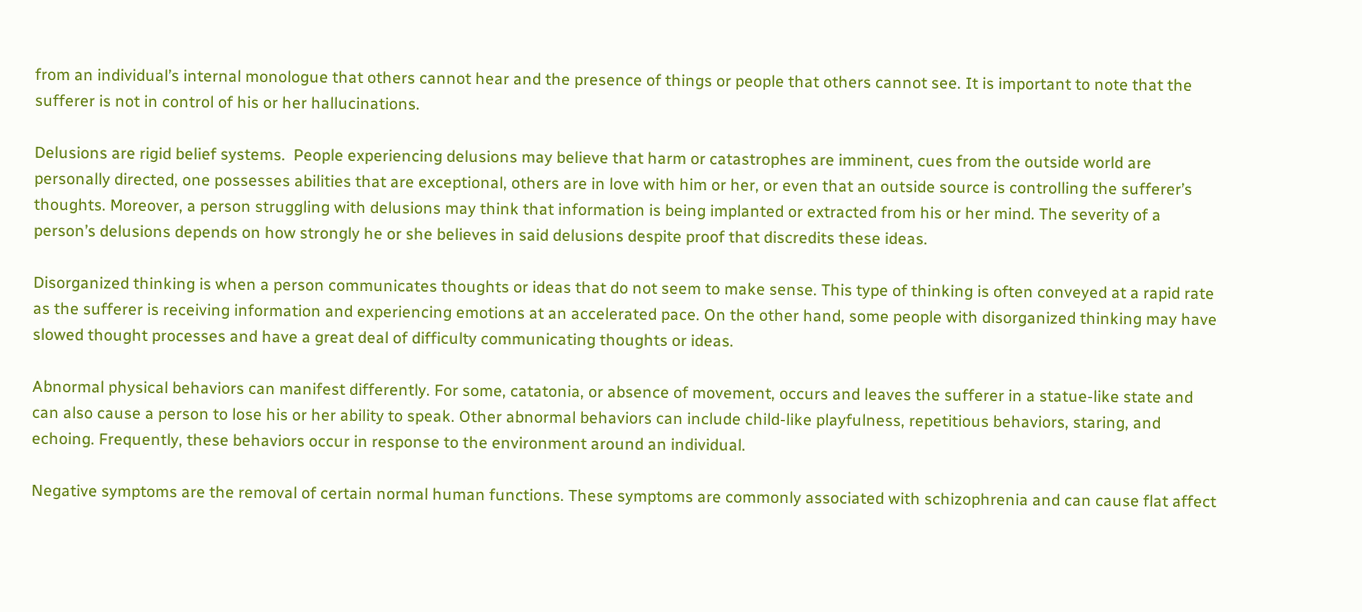from an individual’s internal monologue that others cannot hear and the presence of things or people that others cannot see. It is important to note that the sufferer is not in control of his or her hallucinations.

Delusions are rigid belief systems.  People experiencing delusions may believe that harm or catastrophes are imminent, cues from the outside world are personally directed, one possesses abilities that are exceptional, others are in love with him or her, or even that an outside source is controlling the sufferer’s thoughts. Moreover, a person struggling with delusions may think that information is being implanted or extracted from his or her mind. The severity of a person’s delusions depends on how strongly he or she believes in said delusions despite proof that discredits these ideas.

Disorganized thinking is when a person communicates thoughts or ideas that do not seem to make sense. This type of thinking is often conveyed at a rapid rate as the sufferer is receiving information and experiencing emotions at an accelerated pace. On the other hand, some people with disorganized thinking may have slowed thought processes and have a great deal of difficulty communicating thoughts or ideas.

Abnormal physical behaviors can manifest differently. For some, catatonia, or absence of movement, occurs and leaves the sufferer in a statue-like state and can also cause a person to lose his or her ability to speak. Other abnormal behaviors can include child-like playfulness, repetitious behaviors, staring, and echoing. Frequently, these behaviors occur in response to the environment around an individual.

Negative symptoms are the removal of certain normal human functions. These symptoms are commonly associated with schizophrenia and can cause flat affect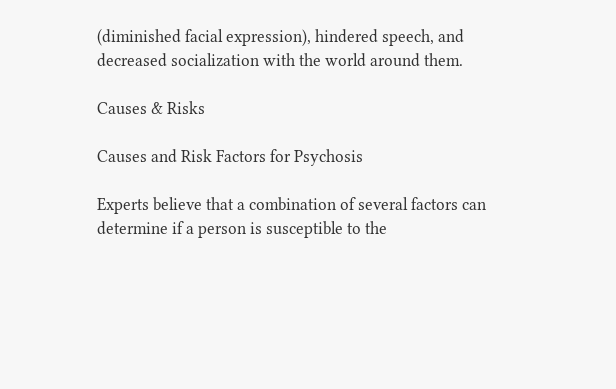(diminished facial expression), hindered speech, and decreased socialization with the world around them.

Causes & Risks

Causes and Risk Factors for Psychosis

Experts believe that a combination of several factors can determine if a person is susceptible to the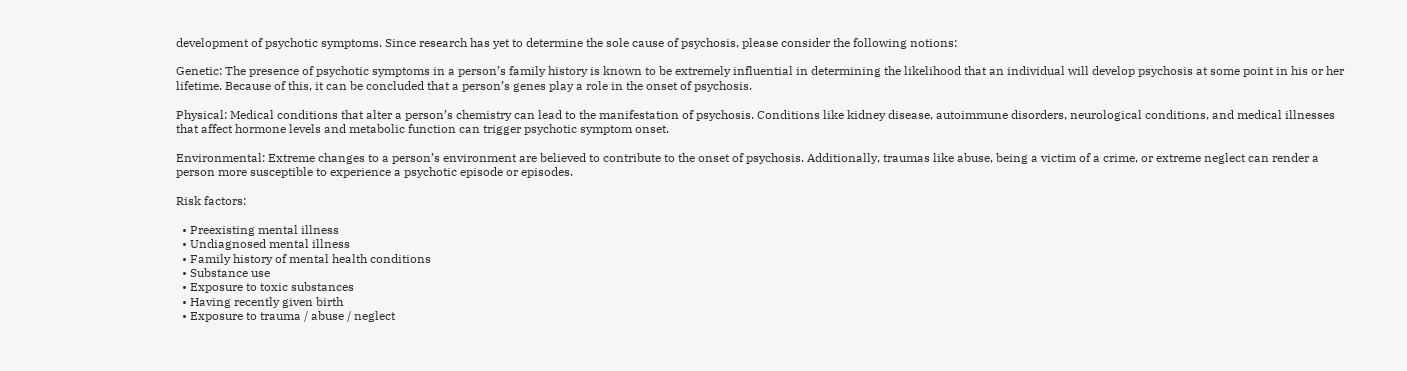development of psychotic symptoms. Since research has yet to determine the sole cause of psychosis, please consider the following notions:

Genetic: The presence of psychotic symptoms in a person’s family history is known to be extremely influential in determining the likelihood that an individual will develop psychosis at some point in his or her lifetime. Because of this, it can be concluded that a person’s genes play a role in the onset of psychosis.

Physical: Medical conditions that alter a person’s chemistry can lead to the manifestation of psychosis. Conditions like kidney disease, autoimmune disorders, neurological conditions, and medical illnesses that affect hormone levels and metabolic function can trigger psychotic symptom onset.

Environmental: Extreme changes to a person’s environment are believed to contribute to the onset of psychosis. Additionally, traumas like abuse, being a victim of a crime, or extreme neglect can render a person more susceptible to experience a psychotic episode or episodes.

Risk factors:

  • Preexisting mental illness
  • Undiagnosed mental illness
  • Family history of mental health conditions
  • Substance use
  • Exposure to toxic substances
  • Having recently given birth
  • Exposure to trauma / abuse / neglect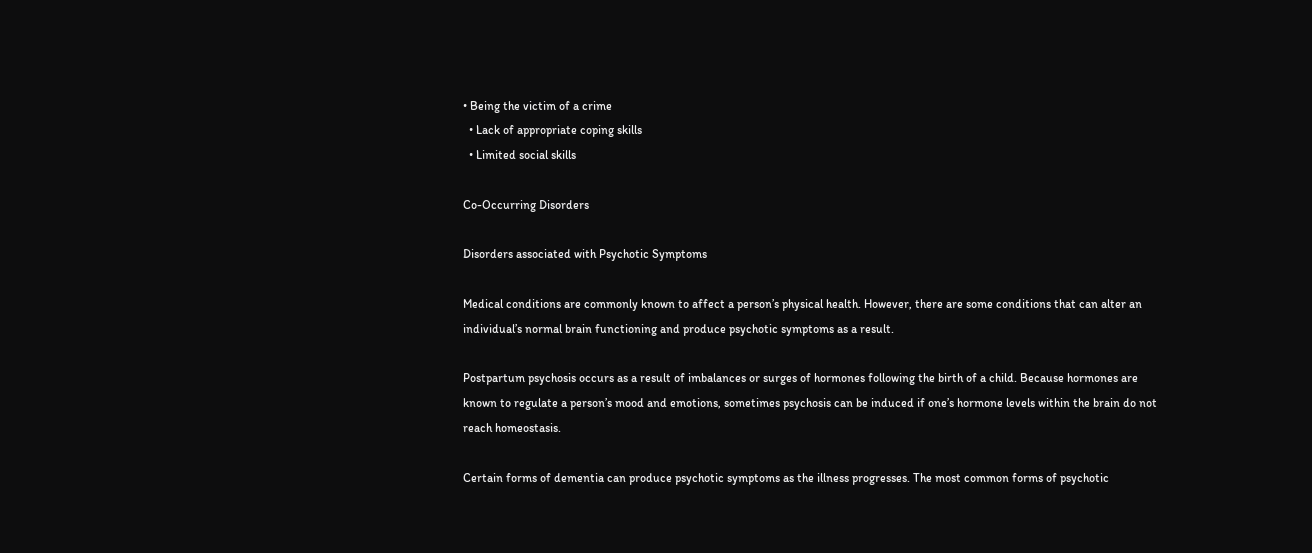• Being the victim of a crime
  • Lack of appropriate coping skills
  • Limited social skills

Co-Occurring Disorders

Disorders associated with Psychotic Symptoms

Medical conditions are commonly known to affect a person’s physical health. However, there are some conditions that can alter an individual’s normal brain functioning and produce psychotic symptoms as a result.

Postpartum psychosis occurs as a result of imbalances or surges of hormones following the birth of a child. Because hormones are known to regulate a person’s mood and emotions, sometimes psychosis can be induced if one’s hormone levels within the brain do not reach homeostasis.

Certain forms of dementia can produce psychotic symptoms as the illness progresses. The most common forms of psychotic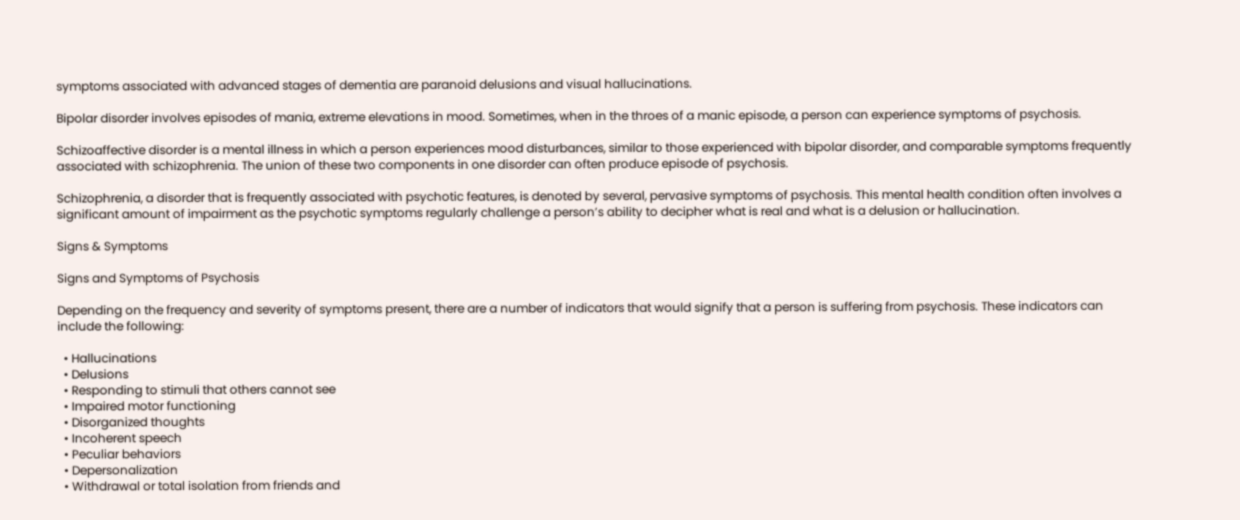symptoms associated with advanced stages of dementia are paranoid delusions and visual hallucinations.

Bipolar disorder involves episodes of mania, extreme elevations in mood. Sometimes, when in the throes of a manic episode, a person can experience symptoms of psychosis.

Schizoaffective disorder is a mental illness in which a person experiences mood disturbances, similar to those experienced with bipolar disorder, and comparable symptoms frequently associated with schizophrenia. The union of these two components in one disorder can often produce episode of psychosis.

Schizophrenia, a disorder that is frequently associated with psychotic features, is denoted by several, pervasive symptoms of psychosis. This mental health condition often involves a significant amount of impairment as the psychotic symptoms regularly challenge a person’s ability to decipher what is real and what is a delusion or hallucination.

Signs & Symptoms

Signs and Symptoms of Psychosis

Depending on the frequency and severity of symptoms present, there are a number of indicators that would signify that a person is suffering from psychosis. These indicators can include the following:

  • Hallucinations
  • Delusions
  • Responding to stimuli that others cannot see
  • Impaired motor functioning
  • Disorganized thoughts
  • Incoherent speech
  • Peculiar behaviors
  • Depersonalization
  • Withdrawal or total isolation from friends and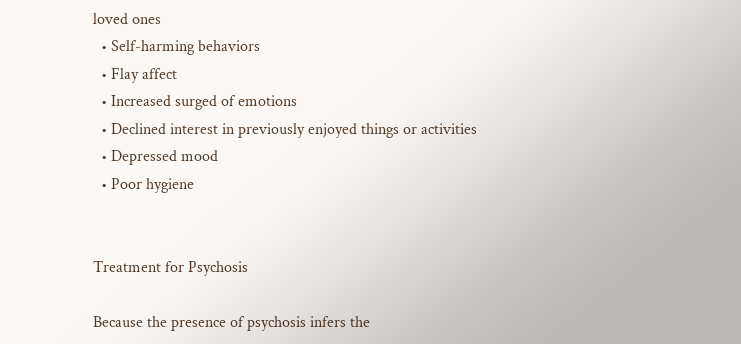loved ones
  • Self-harming behaviors
  • Flay affect
  • Increased surged of emotions
  • Declined interest in previously enjoyed things or activities
  • Depressed mood
  • Poor hygiene


Treatment for Psychosis

Because the presence of psychosis infers the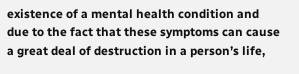existence of a mental health condition and due to the fact that these symptoms can cause a great deal of destruction in a person’s life,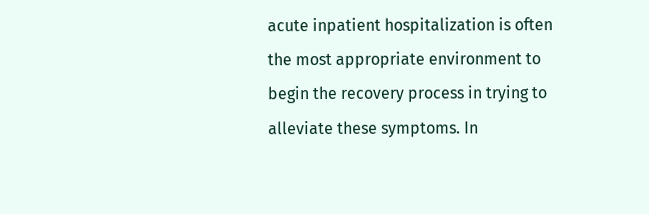acute inpatient hospitalization is often the most appropriate environment to begin the recovery process in trying to alleviate these symptoms. In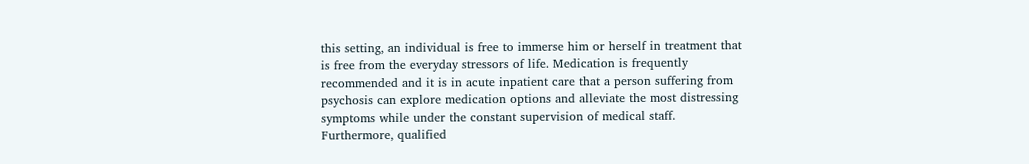this setting, an individual is free to immerse him or herself in treatment that is free from the everyday stressors of life. Medication is frequently recommended and it is in acute inpatient care that a person suffering from psychosis can explore medication options and alleviate the most distressing symptoms while under the constant supervision of medical staff. Furthermore, qualified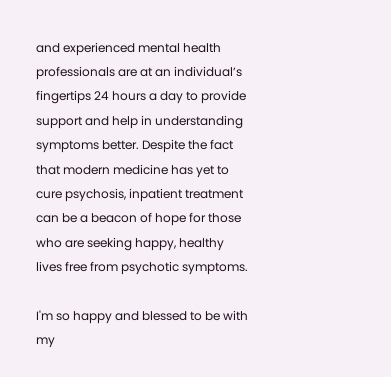and experienced mental health professionals are at an individual’s fingertips 24 hours a day to provide support and help in understanding symptoms better. Despite the fact that modern medicine has yet to cure psychosis, inpatient treatment can be a beacon of hope for those who are seeking happy, healthy lives free from psychotic symptoms.

I'm so happy and blessed to be with my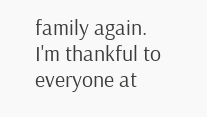family again. I'm thankful to everyone at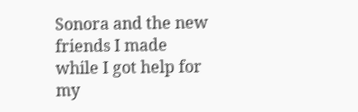Sonora and the new friends I made while I got help for my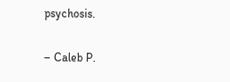psychosis.

– Caleb P.